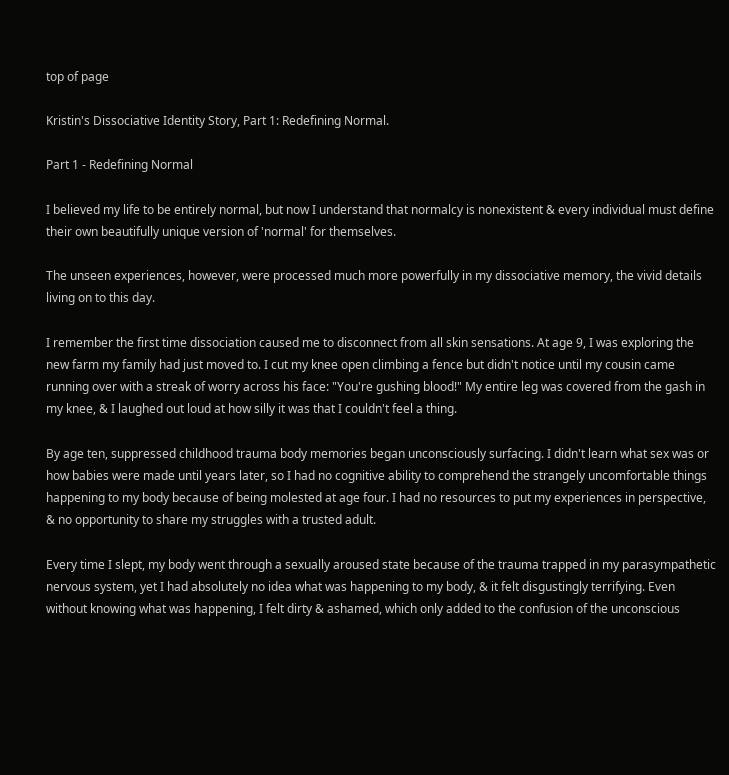top of page

Kristin's Dissociative Identity Story, Part 1: Redefining Normal.

Part 1 - Redefining Normal

I believed my life to be entirely normal, but now I understand that normalcy is nonexistent & every individual must define their own beautifully unique version of 'normal' for themselves.

The unseen experiences, however, were processed much more powerfully in my dissociative memory, the vivid details living on to this day.

I remember the first time dissociation caused me to disconnect from all skin sensations. At age 9, I was exploring the new farm my family had just moved to. I cut my knee open climbing a fence but didn't notice until my cousin came running over with a streak of worry across his face: "You're gushing blood!" My entire leg was covered from the gash in my knee, & I laughed out loud at how silly it was that I couldn't feel a thing.

By age ten, suppressed childhood trauma body memories began unconsciously surfacing. I didn't learn what sex was or how babies were made until years later, so I had no cognitive ability to comprehend the strangely uncomfortable things happening to my body because of being molested at age four. I had no resources to put my experiences in perspective, & no opportunity to share my struggles with a trusted adult.

Every time I slept, my body went through a sexually aroused state because of the trauma trapped in my parasympathetic nervous system, yet I had absolutely no idea what was happening to my body, & it felt disgustingly terrifying. Even without knowing what was happening, I felt dirty & ashamed, which only added to the confusion of the unconscious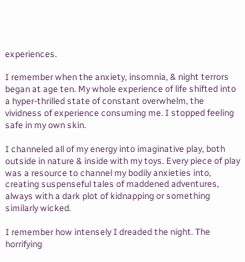experiences.

I remember when the anxiety, insomnia, & night terrors began at age ten. My whole experience of life shifted into a hyper-thrilled state of constant overwhelm, the vividness of experience consuming me. I stopped feeling safe in my own skin.

I channeled all of my energy into imaginative play, both outside in nature & inside with my toys. Every piece of play was a resource to channel my bodily anxieties into, creating suspenseful tales of maddened adventures, always with a dark plot of kidnapping or something similarly wicked.

I remember how intensely I dreaded the night. The horrifying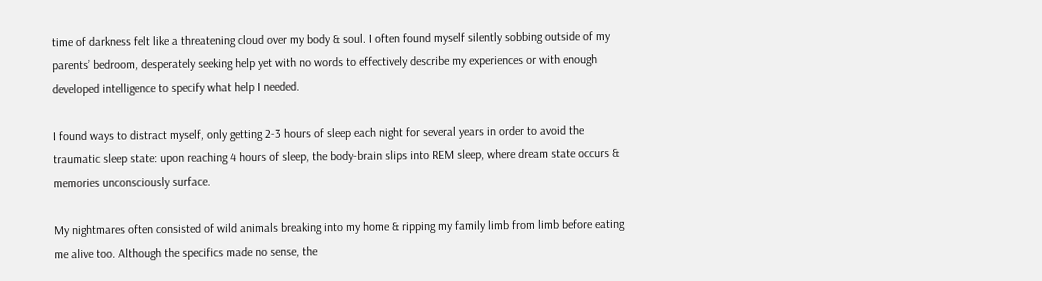time of darkness felt like a threatening cloud over my body & soul. I often found myself silently sobbing outside of my parents’ bedroom, desperately seeking help yet with no words to effectively describe my experiences or with enough developed intelligence to specify what help I needed.

I found ways to distract myself, only getting 2-3 hours of sleep each night for several years in order to avoid the traumatic sleep state: upon reaching 4 hours of sleep, the body-brain slips into REM sleep, where dream state occurs & memories unconsciously surface.

My nightmares often consisted of wild animals breaking into my home & ripping my family limb from limb before eating me alive too. Although the specifics made no sense, the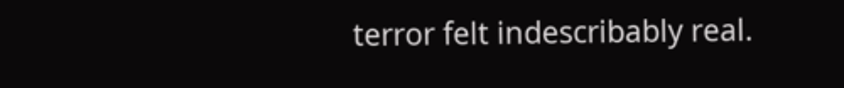terror felt indescribably real.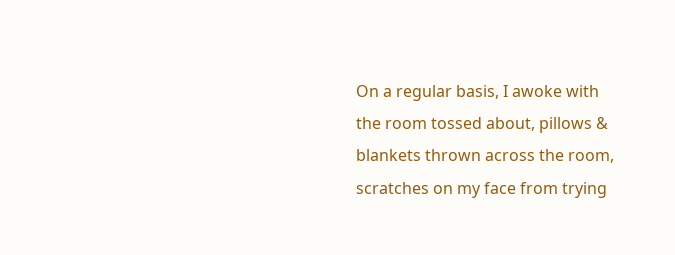On a regular basis, I awoke with the room tossed about, pillows & blankets thrown across the room, scratches on my face from trying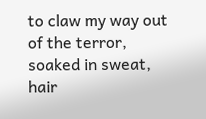to claw my way out of the terror, soaked in sweat, hair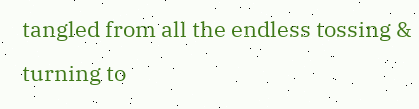tangled from all the endless tossing & turning to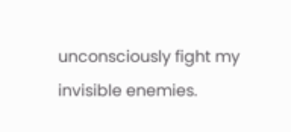unconsciously fight my invisible enemies.